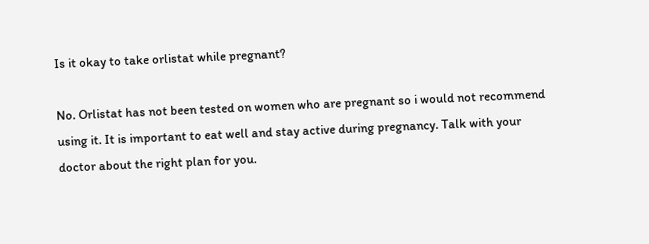Is it okay to take orlistat while pregnant?

No. Orlistat has not been tested on women who are pregnant so i would not recommend using it. It is important to eat well and stay active during pregnancy. Talk with your doctor about the right plan for you.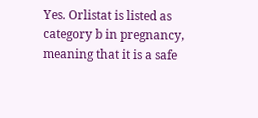Yes. Orlistat is listed as category b in pregnancy, meaning that it is a safe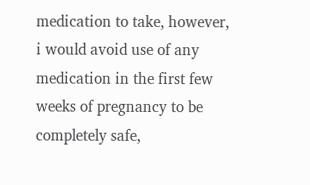medication to take, however, i would avoid use of any medication in the first few weeks of pregnancy to be completely safe,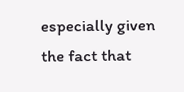especially given the fact that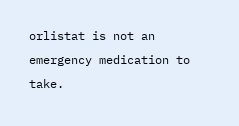orlistat is not an emergency medication to take.